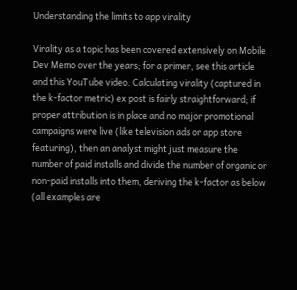Understanding the limits to app virality

Virality as a topic has been covered extensively on Mobile Dev Memo over the years; for a primer, see this article and this YouTube video. Calculating virality (captured in the k-factor metric) ex post is fairly straightforward; if proper attribution is in place and no major promotional campaigns were live (like television ads or app store featuring), then an analyst might just measure the number of paid installs and divide the number of organic or non-paid installs into them, deriving the k-factor as below (all examples are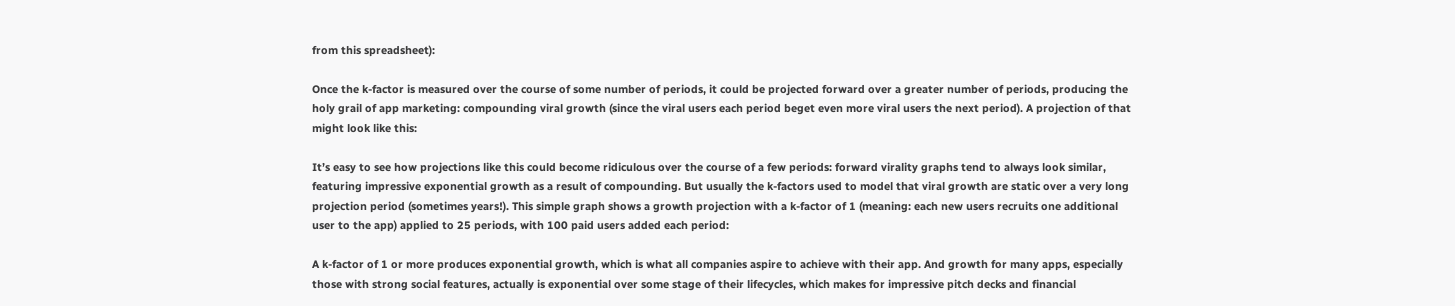from this spreadsheet):

Once the k-factor is measured over the course of some number of periods, it could be projected forward over a greater number of periods, producing the holy grail of app marketing: compounding viral growth (since the viral users each period beget even more viral users the next period). A projection of that might look like this:

It’s easy to see how projections like this could become ridiculous over the course of a few periods: forward virality graphs tend to always look similar, featuring impressive exponential growth as a result of compounding. But usually the k-factors used to model that viral growth are static over a very long projection period (sometimes years!). This simple graph shows a growth projection with a k-factor of 1 (meaning: each new users recruits one additional user to the app) applied to 25 periods, with 100 paid users added each period:

A k-factor of 1 or more produces exponential growth, which is what all companies aspire to achieve with their app. And growth for many apps, especially those with strong social features, actually is exponential over some stage of their lifecycles, which makes for impressive pitch decks and financial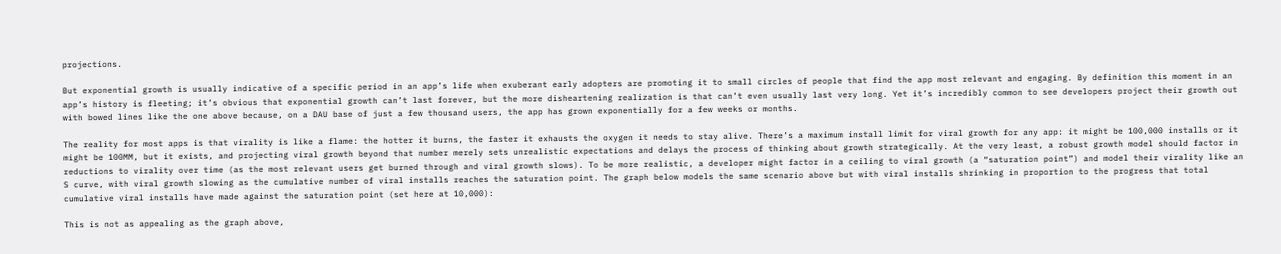projections.

But exponential growth is usually indicative of a specific period in an app’s life when exuberant early adopters are promoting it to small circles of people that find the app most relevant and engaging. By definition this moment in an app’s history is fleeting; it’s obvious that exponential growth can’t last forever, but the more disheartening realization is that can’t even usually last very long. Yet it’s incredibly common to see developers project their growth out with bowed lines like the one above because, on a DAU base of just a few thousand users, the app has grown exponentially for a few weeks or months.

The reality for most apps is that virality is like a flame: the hotter it burns, the faster it exhausts the oxygen it needs to stay alive. There’s a maximum install limit for viral growth for any app: it might be 100,000 installs or it might be 100MM, but it exists, and projecting viral growth beyond that number merely sets unrealistic expectations and delays the process of thinking about growth strategically. At the very least, a robust growth model should factor in reductions to virality over time (as the most relevant users get burned through and viral growth slows). To be more realistic, a developer might factor in a ceiling to viral growth (a “saturation point”) and model their virality like an S curve, with viral growth slowing as the cumulative number of viral installs reaches the saturation point. The graph below models the same scenario above but with viral installs shrinking in proportion to the progress that total cumulative viral installs have made against the saturation point (set here at 10,000):

This is not as appealing as the graph above,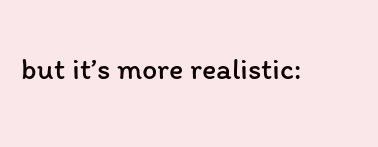but it’s more realistic: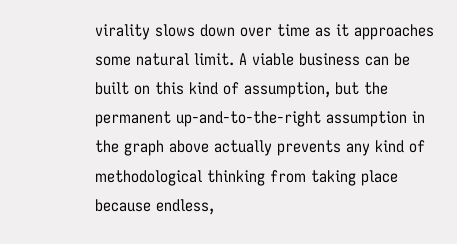virality slows down over time as it approaches some natural limit. A viable business can be built on this kind of assumption, but the permanent up-and-to-the-right assumption in the graph above actually prevents any kind of methodological thinking from taking place because endless,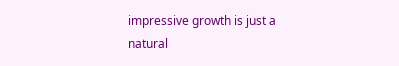impressive growth is just a natural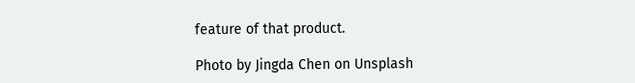feature of that product.

Photo by Jingda Chen on Unsplash